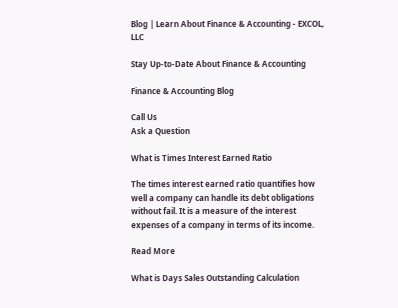Blog | Learn About Finance & Accounting - EXCOL, LLC

Stay Up-to-Date About Finance & Accounting

Finance & Accounting Blog

Call Us
Ask a Question

What is Times Interest Earned Ratio

The times interest earned ratio quantifies how well a company can handle its debt obligations without fail. It is a measure of the interest expenses of a company in terms of its income.

Read More

What is Days Sales Outstanding Calculation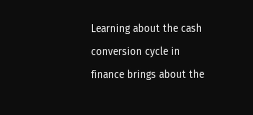Learning about the cash conversion cycle in finance brings about the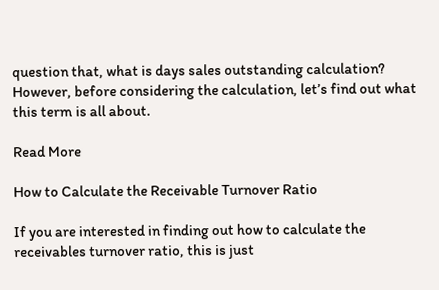question that, what is days sales outstanding calculation? However, before considering the calculation, let’s find out what this term is all about.

Read More

How to Calculate the Receivable Turnover Ratio

If you are interested in finding out how to calculate the receivables turnover ratio, this is just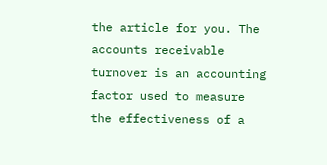the article for you. The accounts receivable turnover is an accounting factor used to measure the effectiveness of a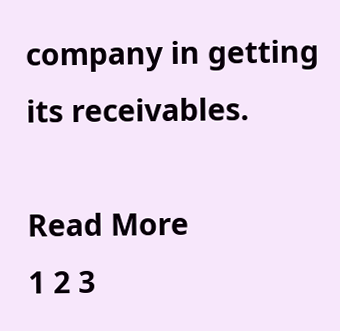company in getting its receivables.

Read More
1 2 3